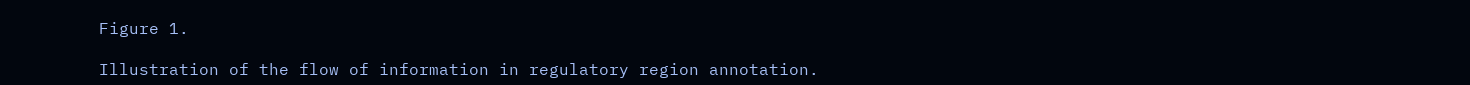Figure 1.

Illustration of the flow of information in regulatory region annotation.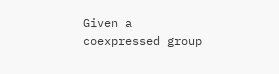Given a coexpressed group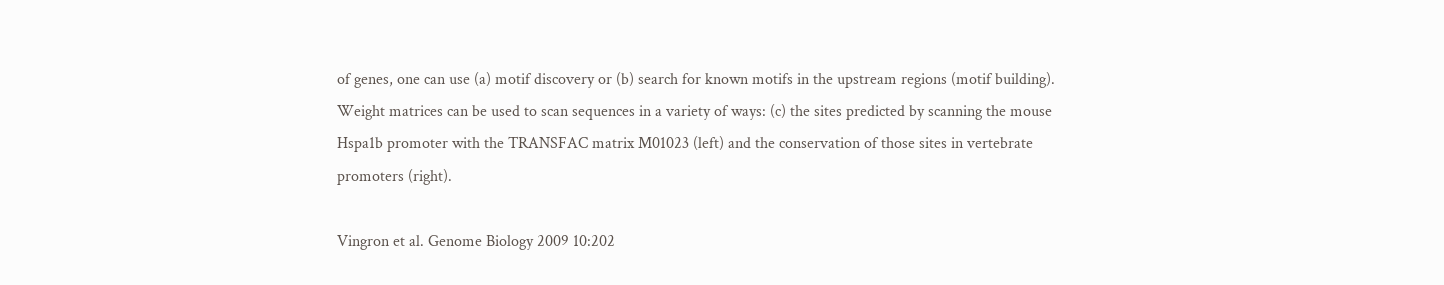of genes, one can use (a) motif discovery or (b) search for known motifs in the upstream regions (motif building). Weight matrices can be used to scan sequences in a variety of ways: (c) the sites predicted by scanning the mouse Hspa1b promoter with the TRANSFAC matrix M01023 (left) and the conservation of those sites in vertebrate promoters (right).

Vingron et al. Genome Biology 2009 10:202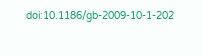doi:10.1186/gb-2009-10-1-202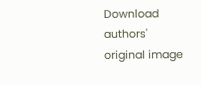Download authors' original image